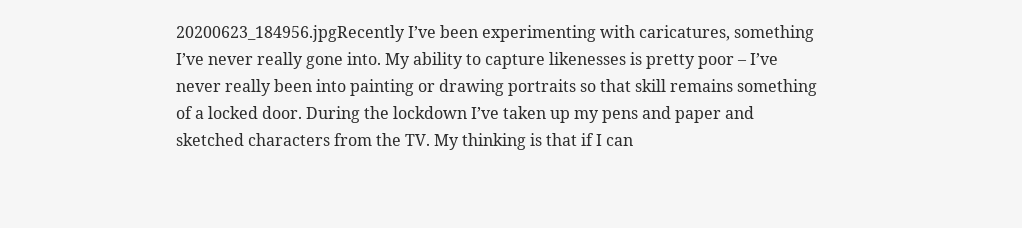20200623_184956.jpgRecently I’ve been experimenting with caricatures, something I’ve never really gone into. My ability to capture likenesses is pretty poor – I’ve never really been into painting or drawing portraits so that skill remains something of a locked door. During the lockdown I’ve taken up my pens and paper and sketched characters from the TV. My thinking is that if I can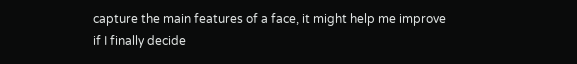capture the main features of a face, it might help me improve if I finally decide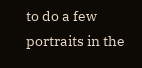to do a few portraits in the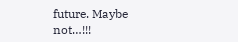future. Maybe not…!!!